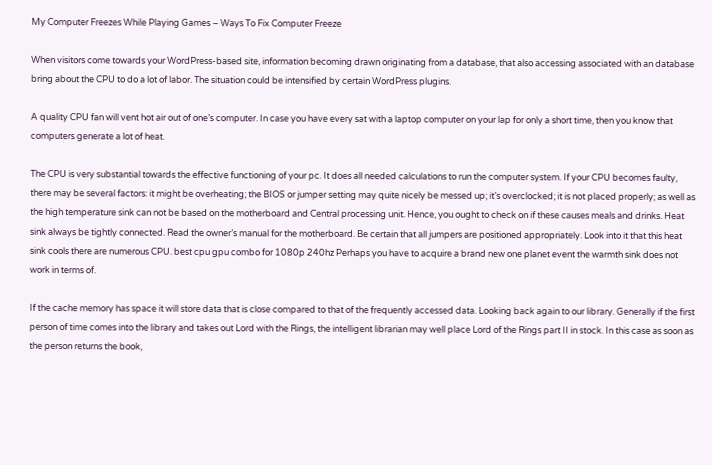My Computer Freezes While Playing Games – Ways To Fix Computer Freeze

When visitors come towards your WordPress-based site, information becoming drawn originating from a database, that also accessing associated with an database bring about the CPU to do a lot of labor. The situation could be intensified by certain WordPress plugins.

A quality CPU fan will vent hot air out of one’s computer. In case you have every sat with a laptop computer on your lap for only a short time, then you know that computers generate a lot of heat.

The CPU is very substantial towards the effective functioning of your pc. It does all needed calculations to run the computer system. If your CPU becomes faulty, there may be several factors: it might be overheating; the BIOS or jumper setting may quite nicely be messed up; it’s overclocked; it is not placed properly; as well as the high temperature sink can not be based on the motherboard and Central processing unit. Hence, you ought to check on if these causes meals and drinks. Heat sink always be tightly connected. Read the owner’s manual for the motherboard. Be certain that all jumpers are positioned appropriately. Look into it that this heat sink cools there are numerous CPU. best cpu gpu combo for 1080p 240hz Perhaps you have to acquire a brand new one planet event the warmth sink does not work in terms of.

If the cache memory has space it will store data that is close compared to that of the frequently accessed data. Looking back again to our library. Generally if the first person of time comes into the library and takes out Lord with the Rings, the intelligent librarian may well place Lord of the Rings part II in stock. In this case as soon as the person returns the book,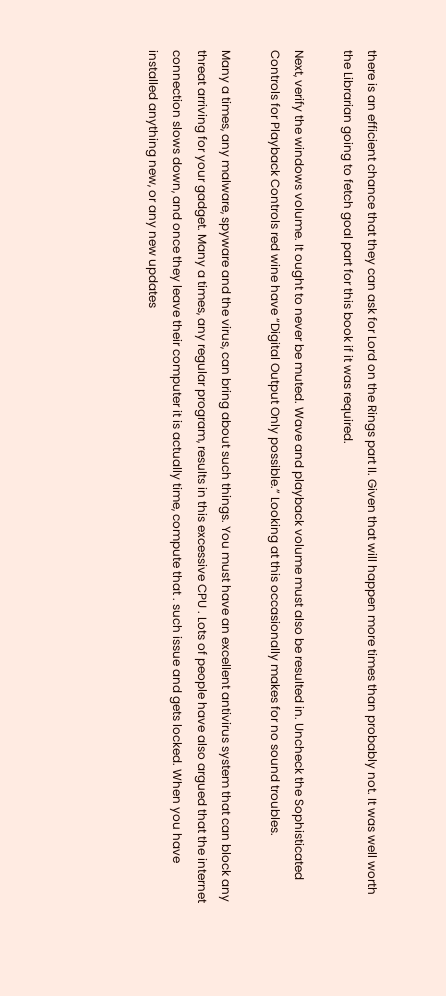there is an efficient chance that they can ask for Lord on the Rings part II. Given that will happen more times than probably not. It was well worth the Librarian going to fetch goal part for this book if it was required.

Next, verify the windows volume. It ought to never be muted. Wave and playback volume must also be resulted in. Uncheck the Sophisticated Controls for Playback Controls red wine have “Digital Output Only possible.” Looking at this occasionally makes for no sound troubles.

Many a times, any malware, spyware and the virus, can bring about such things. You must have an excellent antivirus system that can block any threat arriving for your gadget. Many a times, any regular program, results in this excessive CPU . Lots of people have also argued that the internet connection slows down, and once they leave their computer it is actually time, compute that . such issue and gets locked. When you have installed anything new, or any new updates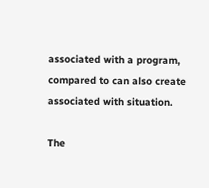associated with a program, compared to can also create associated with situation.

The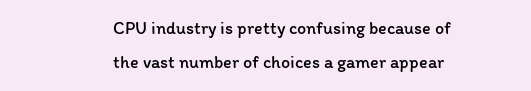CPU industry is pretty confusing because of the vast number of choices a gamer appear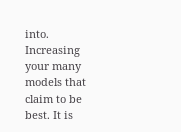into. Increasing your many models that claim to be best. It is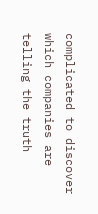complicated to discover which companies are telling the truth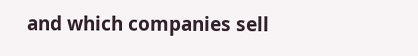and which companies sell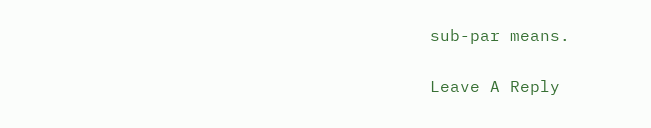sub-par means.

Leave A Reply